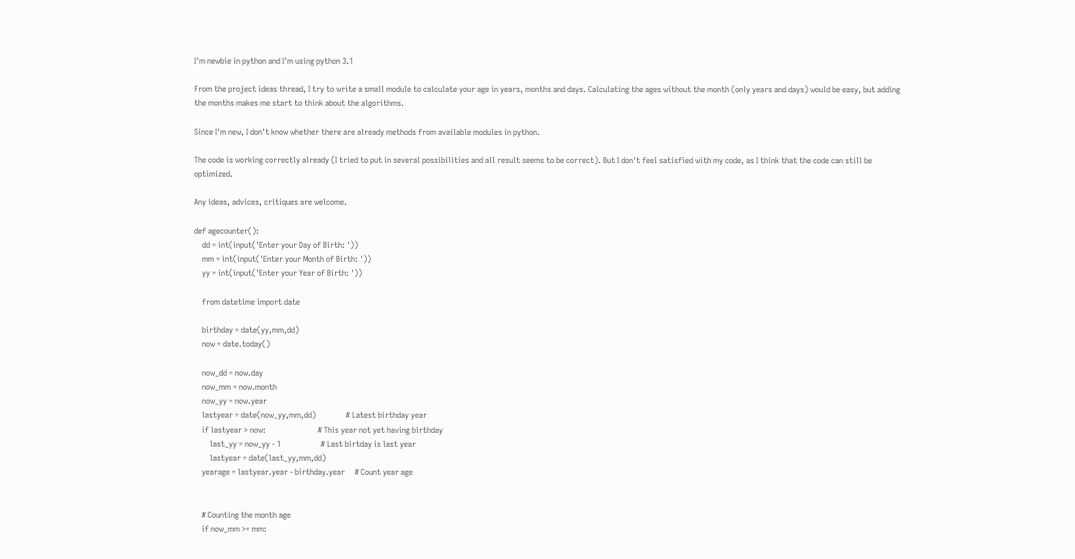I'm newbie in python and I'm using python 3.1

From the project ideas thread, I try to write a small module to calculate your age in years, months and days. Calculating the ages without the month (only years and days) would be easy, but adding the months makes me start to think about the algorithms.

Since I'm new, I don't know whether there are already methods from available modules in python.

The code is working correctly already (I tried to put in several possibilities and all result seems to be correct). But I don't feel satisfied with my code, as I think that the code can still be optimized.

Any ideas, advices, critiques are welcome.

def agecounter():
    dd = int(input('Enter your Day of Birth: '))
    mm = int(input('Enter your Month of Birth: '))
    yy = int(input('Enter your Year of Birth: '))

    from datetime import date

    birthday = date(yy,mm,dd)
    now = date.today()

    now_dd = now.day
    now_mm = now.month
    now_yy = now.year
    lastyear = date(now_yy,mm,dd)               # Latest birthday year
    if lastyear > now:                          # This year not yet having birthday
        last_yy = now_yy - 1                    # Last birtday is last year
        lastyear = date(last_yy,mm,dd)
    yearage = lastyear.year - birthday.year     # Count year age


    # Counting the month age
    if now_mm >= mm: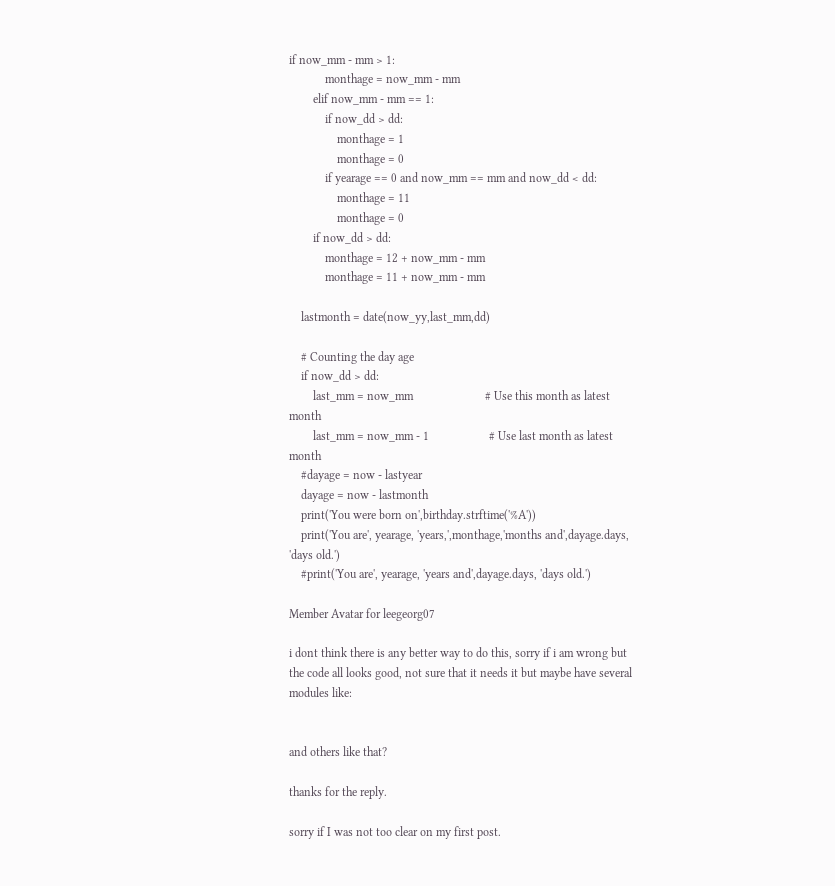if now_mm - mm > 1:
            monthage = now_mm - mm
        elif now_mm - mm == 1:
            if now_dd > dd:
                monthage = 1
                monthage = 0
            if yearage == 0 and now_mm == mm and now_dd < dd:
                monthage = 11
                monthage = 0
        if now_dd > dd:
            monthage = 12 + now_mm - mm
            monthage = 11 + now_mm - mm

    lastmonth = date(now_yy,last_mm,dd)

    # Counting the day age
    if now_dd > dd:
        last_mm = now_mm                        # Use this month as latest month
        last_mm = now_mm - 1                    # Use last month as latest month
    #dayage = now - lastyear
    dayage = now - lastmonth
    print('You were born on',birthday.strftime('%A'))
    print('You are', yearage, 'years,',monthage,'months and',dayage.days, 'days old.')
    #print('You are', yearage, 'years and',dayage.days, 'days old.')

Member Avatar for leegeorg07

i dont think there is any better way to do this, sorry if i am wrong but the code all looks good, not sure that it needs it but maybe have several modules like:


and others like that?

thanks for the reply.

sorry if I was not too clear on my first post.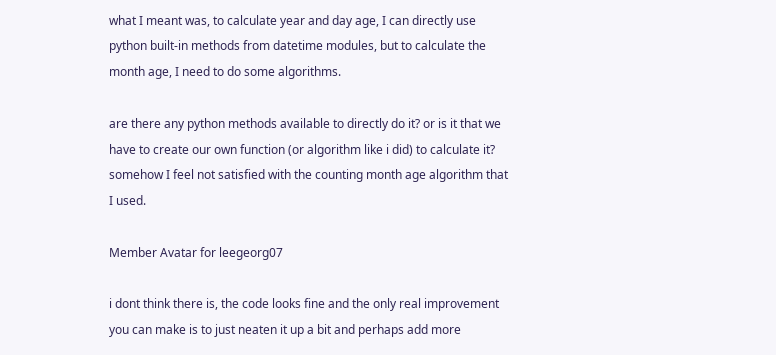what I meant was, to calculate year and day age, I can directly use python built-in methods from datetime modules, but to calculate the month age, I need to do some algorithms.

are there any python methods available to directly do it? or is it that we have to create our own function (or algorithm like i did) to calculate it? somehow I feel not satisfied with the counting month age algorithm that I used.

Member Avatar for leegeorg07

i dont think there is, the code looks fine and the only real improvement you can make is to just neaten it up a bit and perhaps add more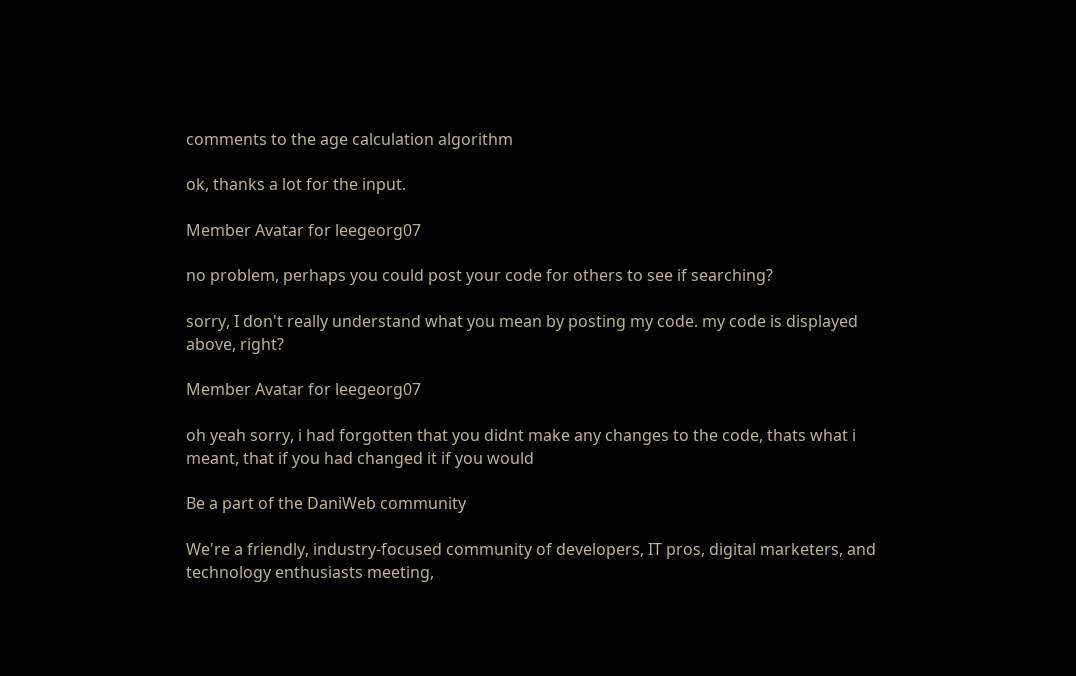comments to the age calculation algorithm

ok, thanks a lot for the input.

Member Avatar for leegeorg07

no problem, perhaps you could post your code for others to see if searching?

sorry, I don't really understand what you mean by posting my code. my code is displayed above, right?

Member Avatar for leegeorg07

oh yeah sorry, i had forgotten that you didnt make any changes to the code, thats what i meant, that if you had changed it if you would

Be a part of the DaniWeb community

We're a friendly, industry-focused community of developers, IT pros, digital marketers, and technology enthusiasts meeting,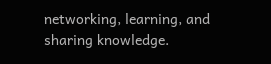networking, learning, and sharing knowledge.